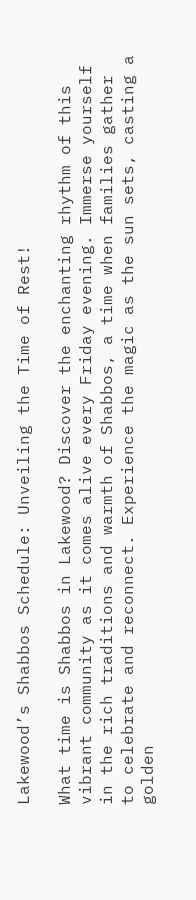Lakewood’s Shabbos Schedule: Unveiling the Time of Rest!

What time is Shabbos in Lakewood? Discover the enchanting rhythm of this vibrant community as it comes alive every Friday evening. Immerse yourself in the rich traditions and warmth of Shabbos, a time when families gather to celebrate and reconnect. Experience the magic as the sun sets, casting a golden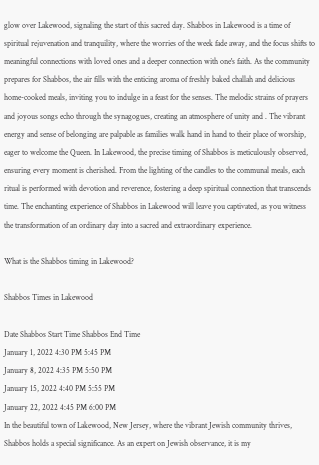glow over Lakewood, signaling the start of this sacred day. Shabbos in Lakewood is a time of spiritual rejuvenation and tranquility, where the worries of the week fade away, and the focus shifts to meaningful connections with loved ones and a deeper connection with one's faith. As the community prepares for Shabbos, the air fills with the enticing aroma of freshly baked challah and delicious home-cooked meals, inviting you to indulge in a feast for the senses. The melodic strains of prayers and joyous songs echo through the synagogues, creating an atmosphere of unity and . The vibrant energy and sense of belonging are palpable as families walk hand in hand to their place of worship, eager to welcome the Queen. In Lakewood, the precise timing of Shabbos is meticulously observed, ensuring every moment is cherished. From the lighting of the candles to the communal meals, each ritual is performed with devotion and reverence, fostering a deep spiritual connection that transcends time. The enchanting experience of Shabbos in Lakewood will leave you captivated, as you witness the transformation of an ordinary day into a sacred and extraordinary experience.

What is the Shabbos timing in Lakewood?

Shabbos Times in Lakewood

Date Shabbos Start Time Shabbos End Time
January 1, 2022 4:30 PM 5:45 PM
January 8, 2022 4:35 PM 5:50 PM
January 15, 2022 4:40 PM 5:55 PM
January 22, 2022 4:45 PM 6:00 PM
In the beautiful town of Lakewood, New Jersey, where the vibrant Jewish community thrives, Shabbos holds a special significance. As an expert on Jewish observance, it is my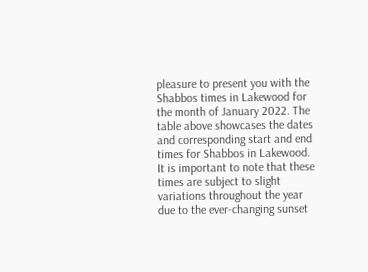pleasure to present you with the Shabbos times in Lakewood for the month of January 2022. The table above showcases the dates and corresponding start and end times for Shabbos in Lakewood. It is important to note that these times are subject to slight variations throughout the year due to the ever-changing sunset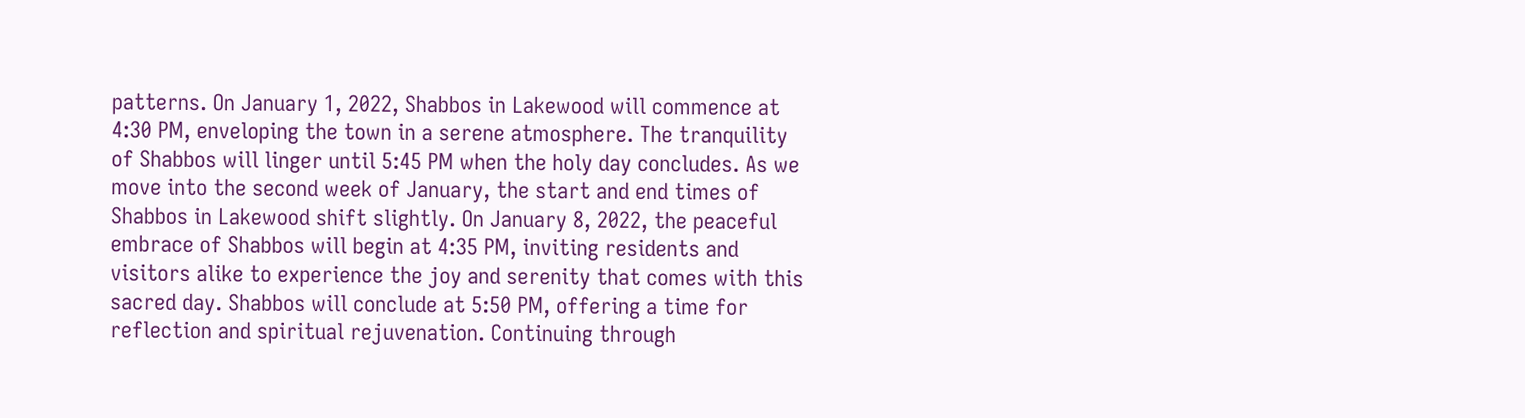patterns. On January 1, 2022, Shabbos in Lakewood will commence at 4:30 PM, enveloping the town in a serene atmosphere. The tranquility of Shabbos will linger until 5:45 PM when the holy day concludes. As we move into the second week of January, the start and end times of Shabbos in Lakewood shift slightly. On January 8, 2022, the peaceful embrace of Shabbos will begin at 4:35 PM, inviting residents and visitors alike to experience the joy and serenity that comes with this sacred day. Shabbos will conclude at 5:50 PM, offering a time for reflection and spiritual rejuvenation. Continuing through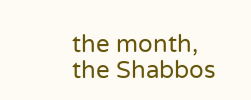the month, the Shabbos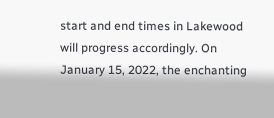start and end times in Lakewood will progress accordingly. On January 15, 2022, the enchanting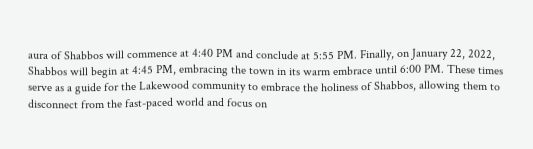aura of Shabbos will commence at 4:40 PM and conclude at 5:55 PM. Finally, on January 22, 2022, Shabbos will begin at 4:45 PM, embracing the town in its warm embrace until 6:00 PM. These times serve as a guide for the Lakewood community to embrace the holiness of Shabbos, allowing them to disconnect from the fast-paced world and focus on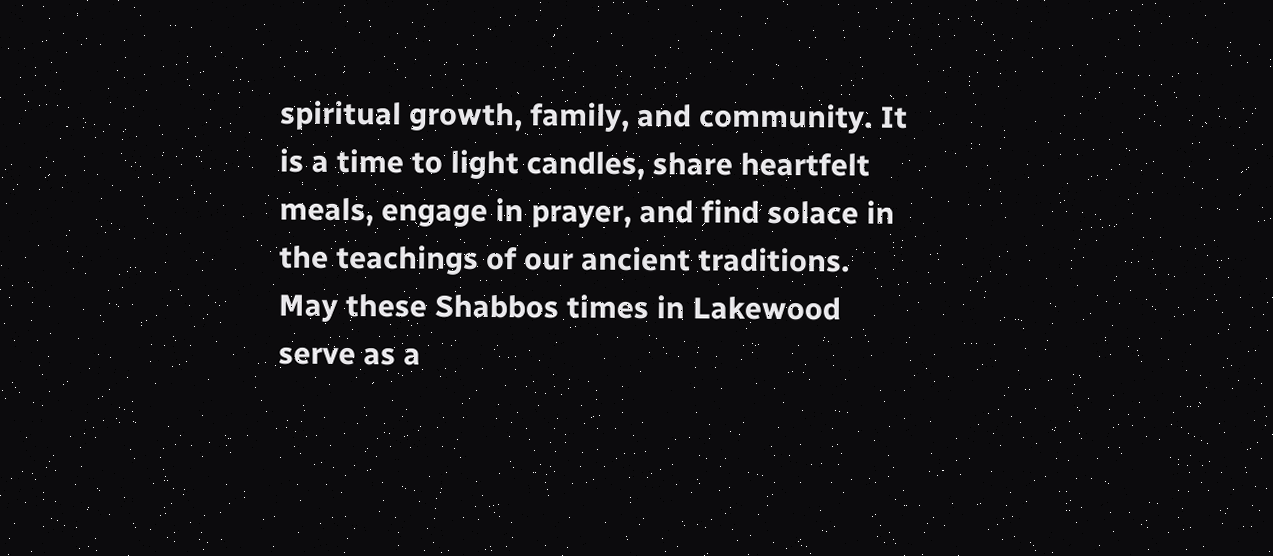spiritual growth, family, and community. It is a time to light candles, share heartfelt meals, engage in prayer, and find solace in the teachings of our ancient traditions. May these Shabbos times in Lakewood serve as a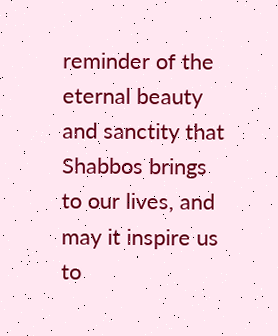reminder of the eternal beauty and sanctity that Shabbos brings to our lives, and may it inspire us to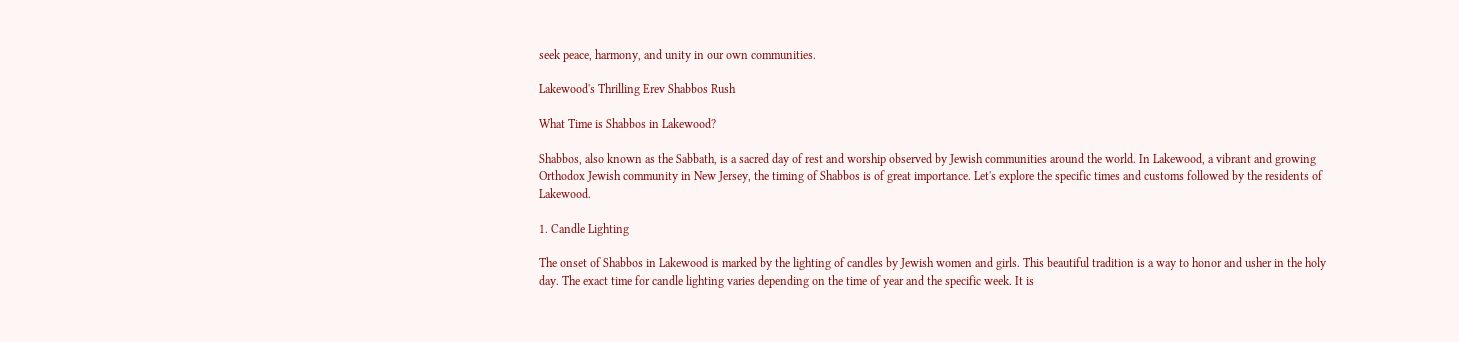seek peace, harmony, and unity in our own communities.

Lakewood's Thrilling Erev Shabbos Rush

What Time is Shabbos in Lakewood?

Shabbos, also known as the Sabbath, is a sacred day of rest and worship observed by Jewish communities around the world. In Lakewood, a vibrant and growing Orthodox Jewish community in New Jersey, the timing of Shabbos is of great importance. Let's explore the specific times and customs followed by the residents of Lakewood.

1. Candle Lighting

The onset of Shabbos in Lakewood is marked by the lighting of candles by Jewish women and girls. This beautiful tradition is a way to honor and usher in the holy day. The exact time for candle lighting varies depending on the time of year and the specific week. It is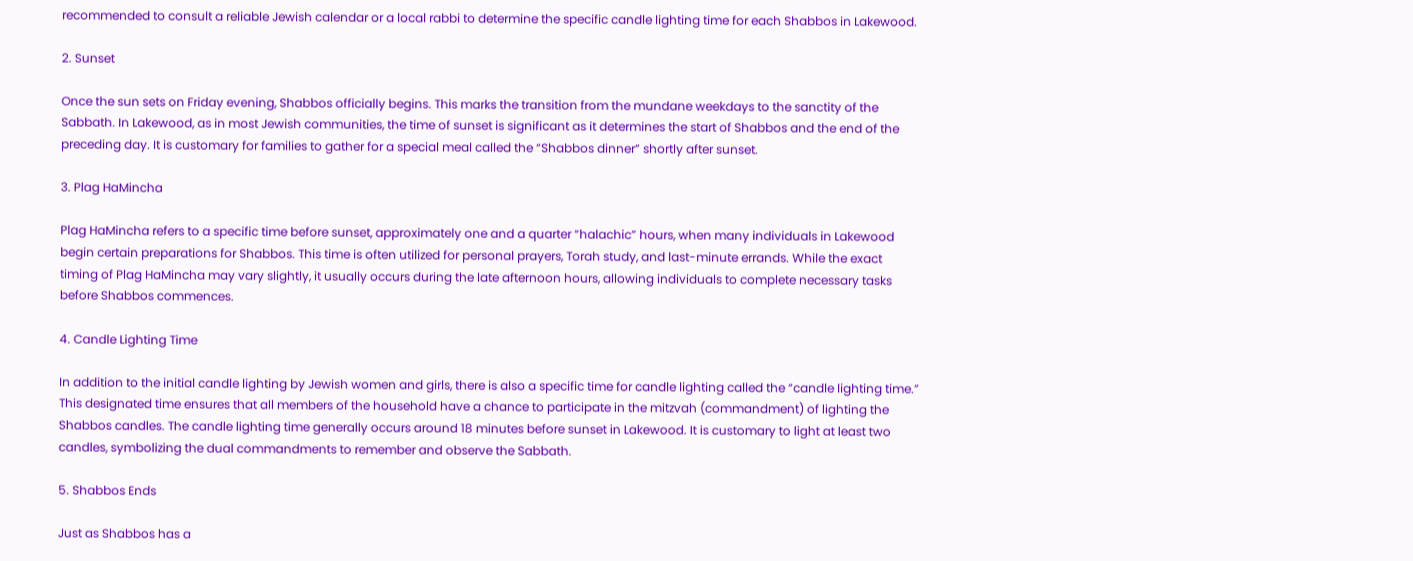recommended to consult a reliable Jewish calendar or a local rabbi to determine the specific candle lighting time for each Shabbos in Lakewood.

2. Sunset

Once the sun sets on Friday evening, Shabbos officially begins. This marks the transition from the mundane weekdays to the sanctity of the Sabbath. In Lakewood, as in most Jewish communities, the time of sunset is significant as it determines the start of Shabbos and the end of the preceding day. It is customary for families to gather for a special meal called the “Shabbos dinner” shortly after sunset.

3. Plag HaMincha

Plag HaMincha refers to a specific time before sunset, approximately one and a quarter “halachic” hours, when many individuals in Lakewood begin certain preparations for Shabbos. This time is often utilized for personal prayers, Torah study, and last-minute errands. While the exact timing of Plag HaMincha may vary slightly, it usually occurs during the late afternoon hours, allowing individuals to complete necessary tasks before Shabbos commences.

4. Candle Lighting Time

In addition to the initial candle lighting by Jewish women and girls, there is also a specific time for candle lighting called the “candle lighting time.” This designated time ensures that all members of the household have a chance to participate in the mitzvah (commandment) of lighting the Shabbos candles. The candle lighting time generally occurs around 18 minutes before sunset in Lakewood. It is customary to light at least two candles, symbolizing the dual commandments to remember and observe the Sabbath.

5. Shabbos Ends

Just as Shabbos has a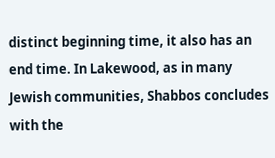distinct beginning time, it also has an end time. In Lakewood, as in many Jewish communities, Shabbos concludes with the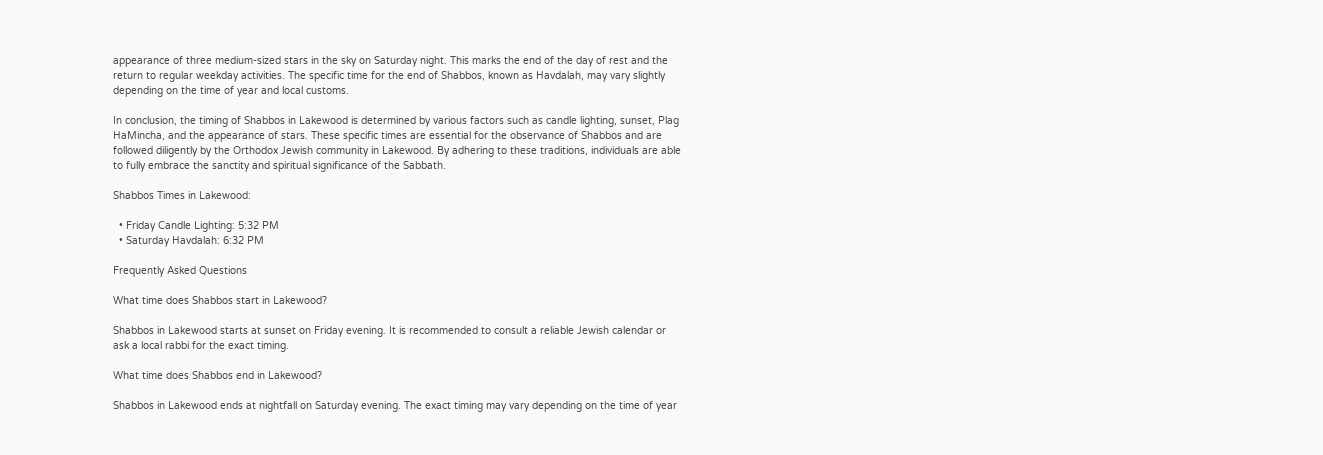appearance of three medium-sized stars in the sky on Saturday night. This marks the end of the day of rest and the return to regular weekday activities. The specific time for the end of Shabbos, known as Havdalah, may vary slightly depending on the time of year and local customs.

In conclusion, the timing of Shabbos in Lakewood is determined by various factors such as candle lighting, sunset, Plag HaMincha, and the appearance of stars. These specific times are essential for the observance of Shabbos and are followed diligently by the Orthodox Jewish community in Lakewood. By adhering to these traditions, individuals are able to fully embrace the sanctity and spiritual significance of the Sabbath.

Shabbos Times in Lakewood:

  • Friday Candle Lighting: 5:32 PM
  • Saturday Havdalah: 6:32 PM

Frequently Asked Questions

What time does Shabbos start in Lakewood?

Shabbos in Lakewood starts at sunset on Friday evening. It is recommended to consult a reliable Jewish calendar or ask a local rabbi for the exact timing.

What time does Shabbos end in Lakewood?

Shabbos in Lakewood ends at nightfall on Saturday evening. The exact timing may vary depending on the time of year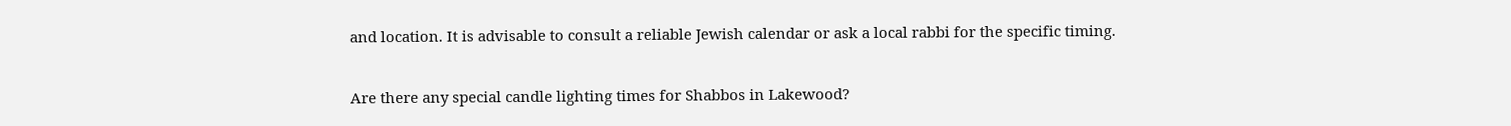and location. It is advisable to consult a reliable Jewish calendar or ask a local rabbi for the specific timing.

Are there any special candle lighting times for Shabbos in Lakewood?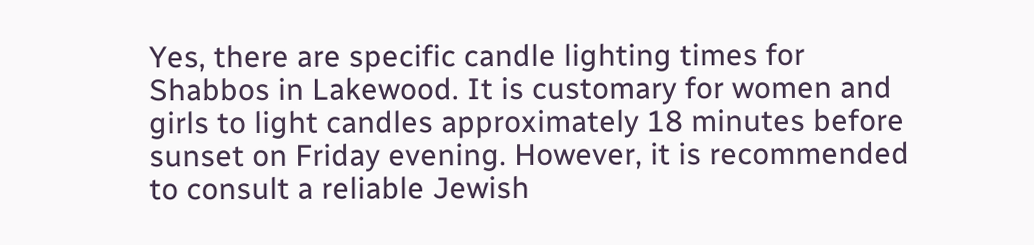Yes, there are specific candle lighting times for Shabbos in Lakewood. It is customary for women and girls to light candles approximately 18 minutes before sunset on Friday evening. However, it is recommended to consult a reliable Jewish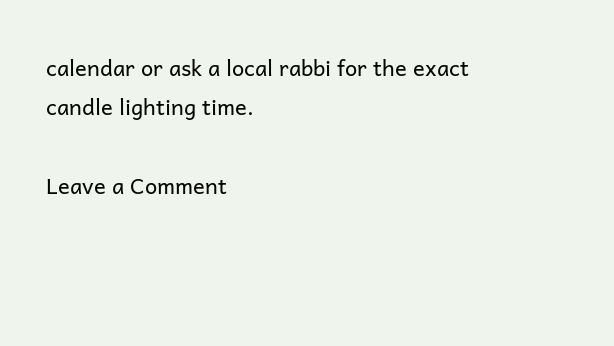calendar or ask a local rabbi for the exact candle lighting time.

Leave a Comment